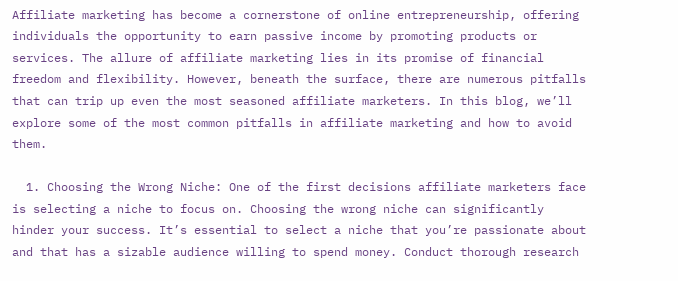Affiliate marketing has become a cornerstone of online entrepreneurship, offering individuals the opportunity to earn passive income by promoting products or services. The allure of affiliate marketing lies in its promise of financial freedom and flexibility. However, beneath the surface, there are numerous pitfalls that can trip up even the most seasoned affiliate marketers. In this blog, we’ll explore some of the most common pitfalls in affiliate marketing and how to avoid them.

  1. Choosing the Wrong Niche: One of the first decisions affiliate marketers face is selecting a niche to focus on. Choosing the wrong niche can significantly hinder your success. It’s essential to select a niche that you’re passionate about and that has a sizable audience willing to spend money. Conduct thorough research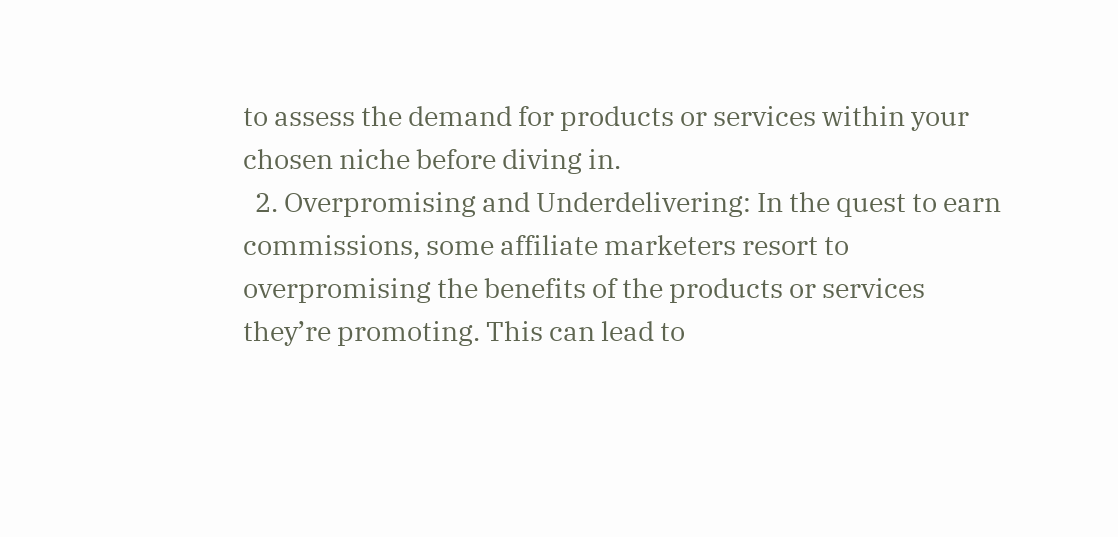to assess the demand for products or services within your chosen niche before diving in.
  2. Overpromising and Underdelivering: In the quest to earn commissions, some affiliate marketers resort to overpromising the benefits of the products or services they’re promoting. This can lead to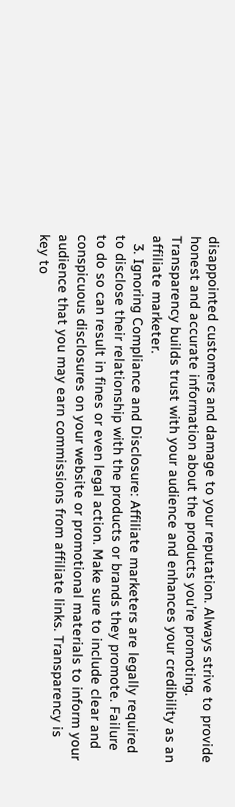disappointed customers and damage to your reputation. Always strive to provide honest and accurate information about the products you’re promoting. Transparency builds trust with your audience and enhances your credibility as an affiliate marketer.
  3. Ignoring Compliance and Disclosure: Affiliate marketers are legally required to disclose their relationship with the products or brands they promote. Failure to do so can result in fines or even legal action. Make sure to include clear and conspicuous disclosures on your website or promotional materials to inform your audience that you may earn commissions from affiliate links. Transparency is key to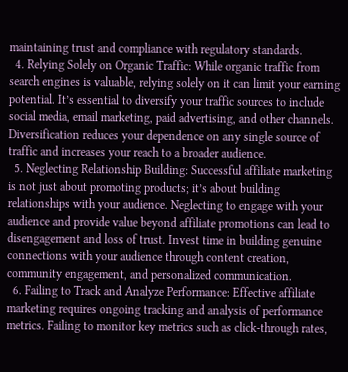maintaining trust and compliance with regulatory standards.
  4. Relying Solely on Organic Traffic: While organic traffic from search engines is valuable, relying solely on it can limit your earning potential. It’s essential to diversify your traffic sources to include social media, email marketing, paid advertising, and other channels. Diversification reduces your dependence on any single source of traffic and increases your reach to a broader audience.
  5. Neglecting Relationship Building: Successful affiliate marketing is not just about promoting products; it’s about building relationships with your audience. Neglecting to engage with your audience and provide value beyond affiliate promotions can lead to disengagement and loss of trust. Invest time in building genuine connections with your audience through content creation, community engagement, and personalized communication.
  6. Failing to Track and Analyze Performance: Effective affiliate marketing requires ongoing tracking and analysis of performance metrics. Failing to monitor key metrics such as click-through rates,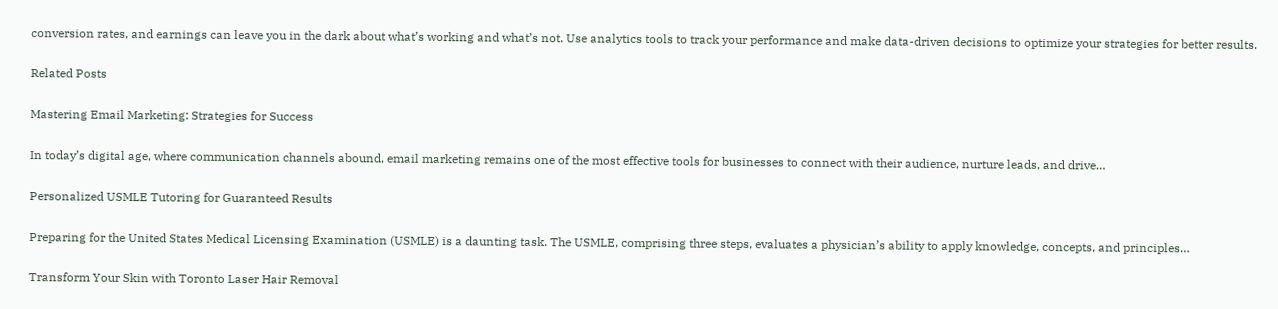conversion rates, and earnings can leave you in the dark about what’s working and what’s not. Use analytics tools to track your performance and make data-driven decisions to optimize your strategies for better results.

Related Posts

Mastering Email Marketing: Strategies for Success

In today’s digital age, where communication channels abound, email marketing remains one of the most effective tools for businesses to connect with their audience, nurture leads, and drive…

Personalized USMLE Tutoring for Guaranteed Results

Preparing for the United States Medical Licensing Examination (USMLE) is a daunting task. The USMLE, comprising three steps, evaluates a physician’s ability to apply knowledge, concepts, and principles…

Transform Your Skin with Toronto Laser Hair Removal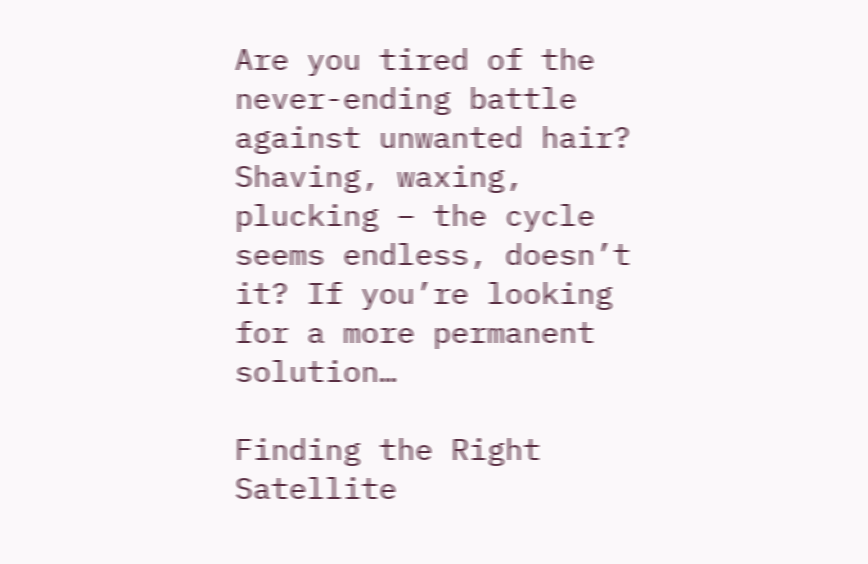Are you tired of the never-ending battle against unwanted hair? Shaving, waxing, plucking – the cycle seems endless, doesn’t it? If you’re looking for a more permanent solution…

Finding the Right Satellite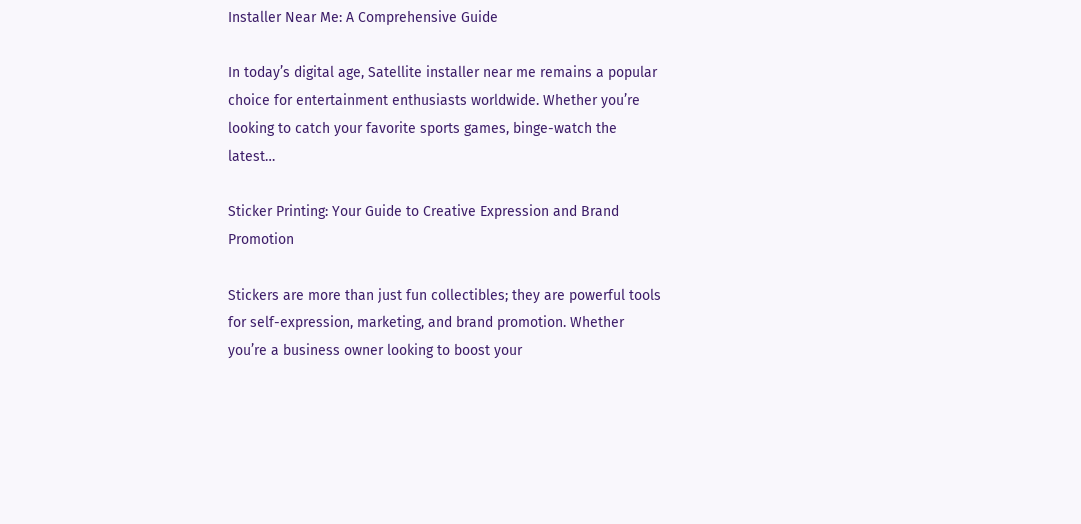Installer Near Me: A Comprehensive Guide

In today’s digital age, Satellite installer near me remains a popular choice for entertainment enthusiasts worldwide. Whether you’re looking to catch your favorite sports games, binge-watch the latest…

Sticker Printing: Your Guide to Creative Expression and Brand Promotion

Stickers are more than just fun collectibles; they are powerful tools for self-expression, marketing, and brand promotion. Whether you’re a business owner looking to boost your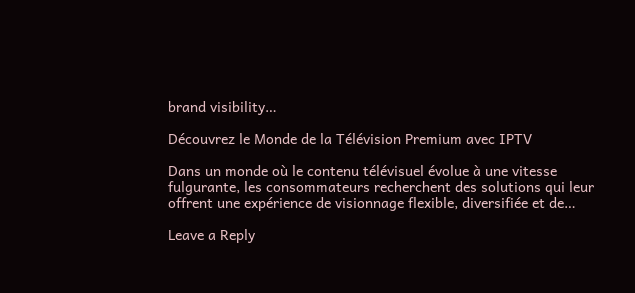brand visibility…

Découvrez le Monde de la Télévision Premium avec IPTV

Dans un monde où le contenu télévisuel évolue à une vitesse fulgurante, les consommateurs recherchent des solutions qui leur offrent une expérience de visionnage flexible, diversifiée et de…

Leave a Reply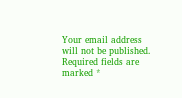Your email address will not be published. Required fields are marked *